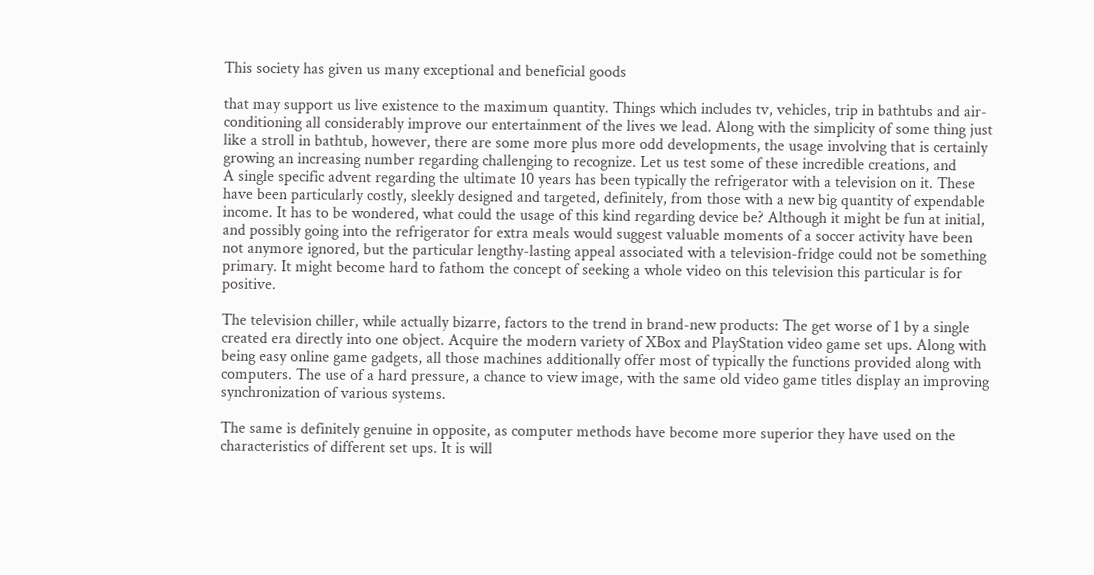This society has given us many exceptional and beneficial goods

that may support us live existence to the maximum quantity. Things which includes tv, vehicles, trip in bathtubs and air-conditioning all considerably improve our entertainment of the lives we lead. Along with the simplicity of some thing just like a stroll in bathtub, however, there are some more plus more odd developments, the usage involving that is certainly growing an increasing number regarding challenging to recognize. Let us test some of these incredible creations, and
A single specific advent regarding the ultimate 10 years has been typically the refrigerator with a television on it. These have been particularly costly, sleekly designed and targeted, definitely, from those with a new big quantity of expendable income. It has to be wondered, what could the usage of this kind regarding device be? Although it might be fun at initial, and possibly going into the refrigerator for extra meals would suggest valuable moments of a soccer activity have been not anymore ignored, but the particular lengthy-lasting appeal associated with a television-fridge could not be something primary. It might become hard to fathom the concept of seeking a whole video on this television this particular is for positive.

The television chiller, while actually bizarre, factors to the trend in brand-new products: The get worse of 1 by a single created era directly into one object. Acquire the modern variety of XBox and PlayStation video game set ups. Along with being easy online game gadgets, all those machines additionally offer most of typically the functions provided along with computers. The use of a hard pressure, a chance to view image, with the same old video game titles display an improving synchronization of various systems.

The same is definitely genuine in opposite, as computer methods have become more superior they have used on the characteristics of different set ups. It is will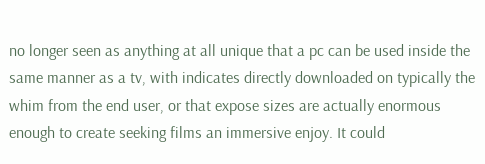no longer seen as anything at all unique that a pc can be used inside the same manner as a tv, with indicates directly downloaded on typically the whim from the end user, or that expose sizes are actually enormous enough to create seeking films an immersive enjoy. It could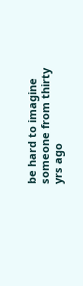be hard to imagine someone from thirty yrs ago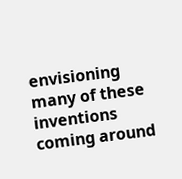envisioning many of these inventions coming around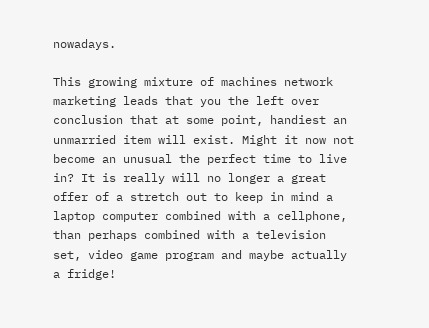nowadays.

This growing mixture of machines network marketing leads that you the left over conclusion that at some point, handiest an unmarried item will exist. Might it now not become an unusual the perfect time to live in? It is really will no longer a great offer of a stretch out to keep in mind a laptop computer combined with a cellphone, than perhaps combined with a television set, video game program and maybe actually a fridge!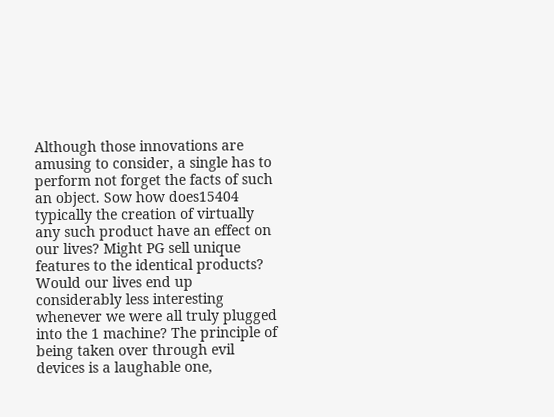Although those innovations are amusing to consider, a single has to perform not forget the facts of such an object. Sow how does15404 typically the creation of virtually any such product have an effect on our lives? Might PG sell unique features to the identical products? Would our lives end up considerably less interesting whenever we were all truly plugged into the 1 machine? The principle of being taken over through evil devices is a laughable one,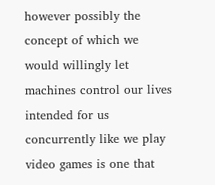however possibly the concept of which we would willingly let machines control our lives intended for us concurrently like we play video games is one that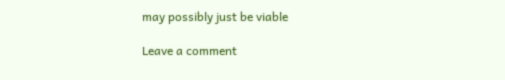may possibly just be viable

Leave a comment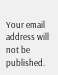Your email address will not be published.